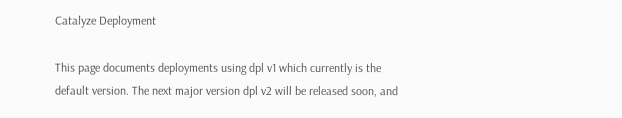Catalyze Deployment

This page documents deployments using dpl v1 which currently is the default version. The next major version dpl v2 will be released soon, and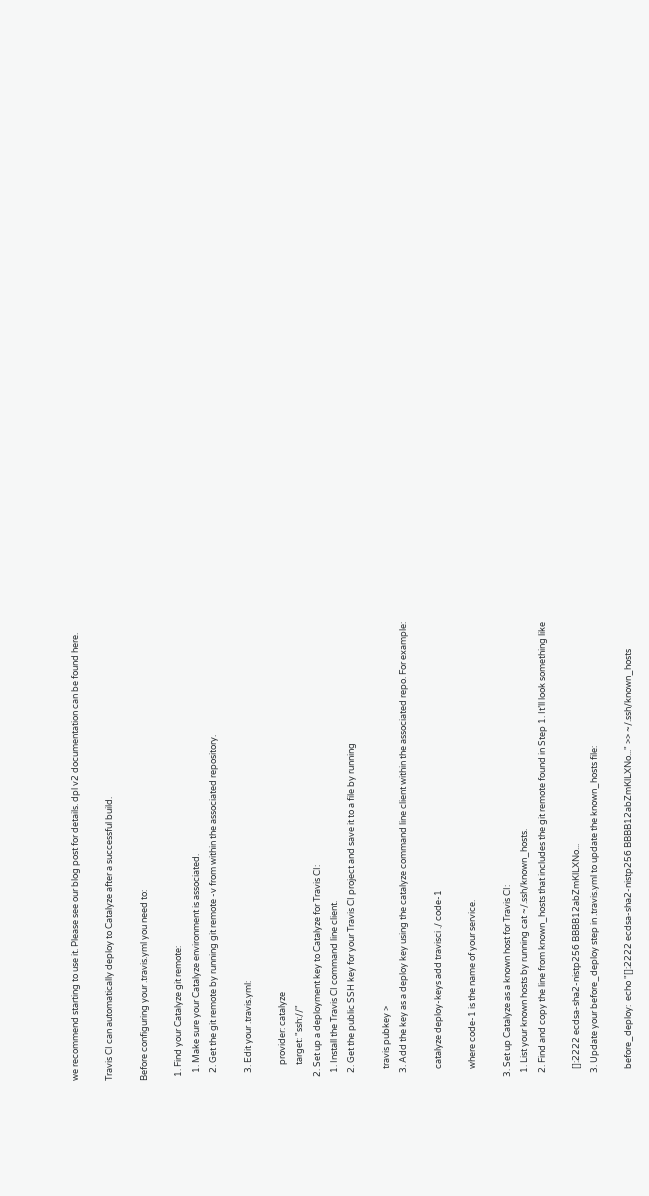we recommend starting to use it. Please see our blog post for details. dpl v2 documentation can be found here.

Travis CI can automatically deploy to Catalyze after a successful build.

Before configuring your .travis.yml you need to:

  1. Find your Catalyze git remote:
    1. Make sure your Catalyze environment is associated.
    2. Get the git remote by running git remote -v from within the associated repository.

    3. Edit your .travis.yml:

        provider: catalyze
        target: "ssh://"
  2. Set up a deployment key to Catalyze for Travis CI:
    1. Install the Travis CI command line client.
    2. Get the public SSH key for your Travis CI project and save it to a file by running

      travis pubkey >
    3. Add the key as a deploy key using the catalyze command line client within the associated repo. For example:

      catalyze deploy-keys add travisci ./ code-1

      where code-1 is the name of your service.

  3. Set up Catalyze as a known host for Travis CI:
    1. List your known hosts by running cat ~/.ssh/known_hosts.
    2. Find and copy the line from known_hosts that includes the git remote found in Step 1. It’ll look something like

      []:2222 ecdsa-sha2-nistp256 BBBB12abZmKlLXNo...
    3. Update your before_deploy step in .travis.yml to update the known_hosts file:

      before_deploy:  echo "[]:2222 ecdsa-sha2-nistp256 BBBB12abZmKlLXNo..." >> ~/.ssh/known_hosts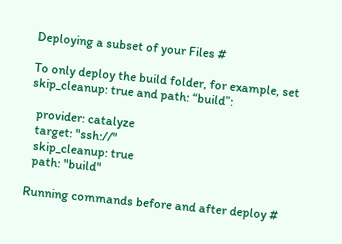Deploying a subset of your Files #

To only deploy the build folder, for example, set skip_cleanup: true and path: “build”:

  provider: catalyze
  target: "ssh://"
  skip_cleanup: true
  path: "build"

Running commands before and after deploy #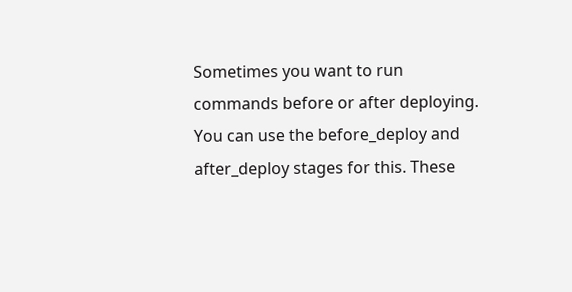Sometimes you want to run commands before or after deploying. You can use the before_deploy and after_deploy stages for this. These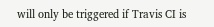will only be triggered if Travis CI is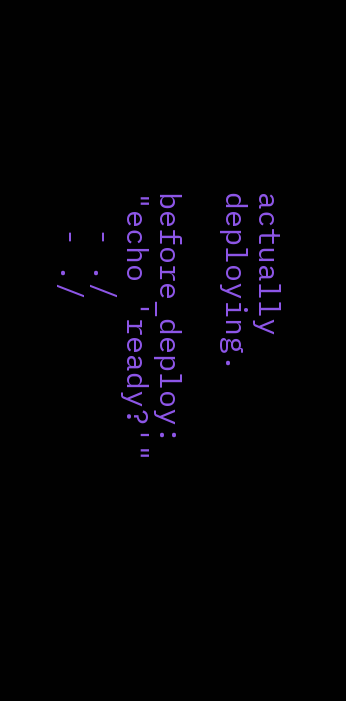actually deploying.

before_deploy: "echo 'ready?'"
  - ./
  - ./